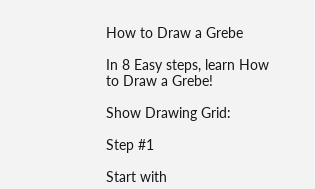How to Draw a Grebe

In 8 Easy steps, learn How to Draw a Grebe!

Show Drawing Grid:

Step #1

Start with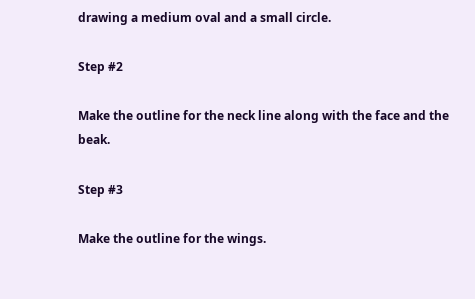drawing a medium oval and a small circle.

Step #2

Make the outline for the neck line along with the face and the beak.

Step #3

Make the outline for the wings.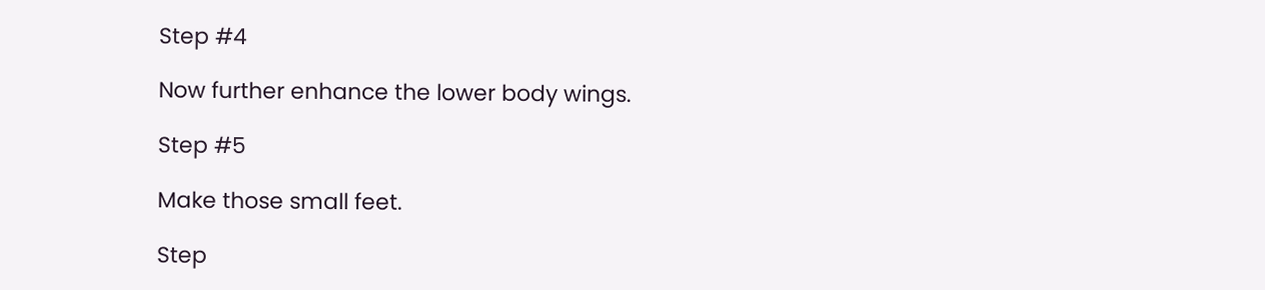Step #4

Now further enhance the lower body wings.

Step #5

Make those small feet.

Step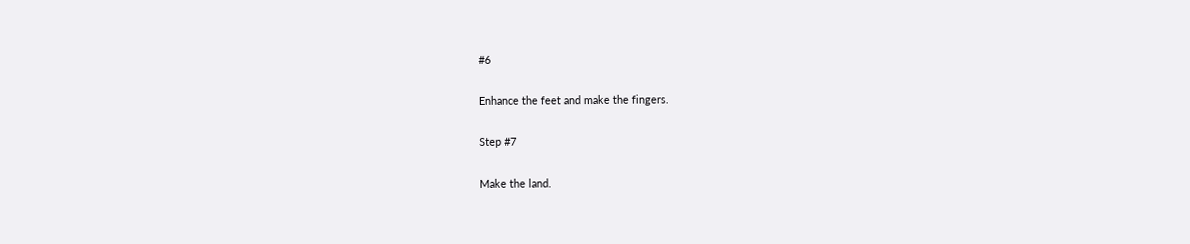#6

Enhance the feet and make the fingers.

Step #7

Make the land.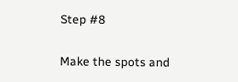Step #8

Make the spots and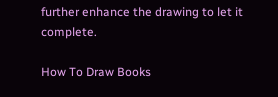further enhance the drawing to let it complete.

How To Draw Books